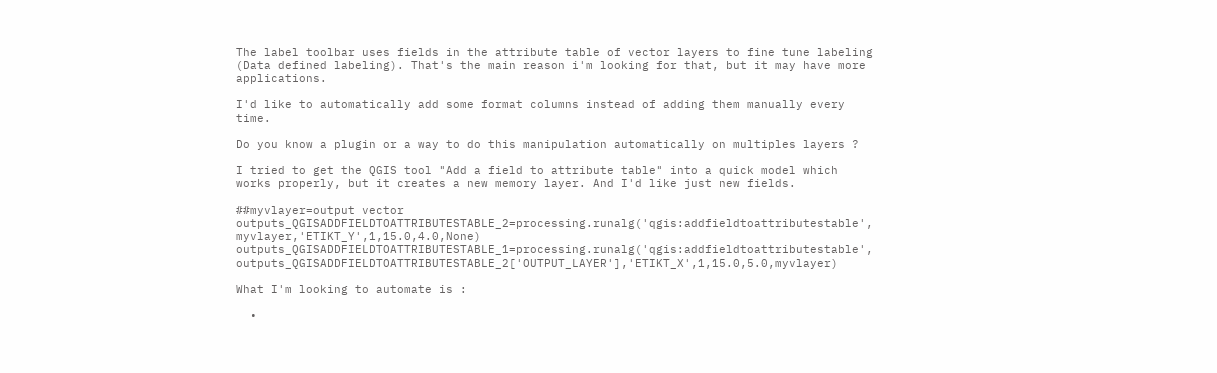The label toolbar uses fields in the attribute table of vector layers to fine tune labeling (Data defined labeling). That's the main reason i'm looking for that, but it may have more applications.

I'd like to automatically add some format columns instead of adding them manually every time.

Do you know a plugin or a way to do this manipulation automatically on multiples layers ?

I tried to get the QGIS tool "Add a field to attribute table" into a quick model which works properly, but it creates a new memory layer. And I'd like just new fields.

##myvlayer=output vector
outputs_QGISADDFIELDTOATTRIBUTESTABLE_2=processing.runalg('qgis:addfieldtoattributestable', myvlayer,'ETIKT_Y',1,15.0,4.0,None)
outputs_QGISADDFIELDTOATTRIBUTESTABLE_1=processing.runalg('qgis:addfieldtoattributestable', outputs_QGISADDFIELDTOATTRIBUTESTABLE_2['OUTPUT_LAYER'],'ETIKT_X',1,15.0,5.0,myvlayer)

What I'm looking to automate is :

  •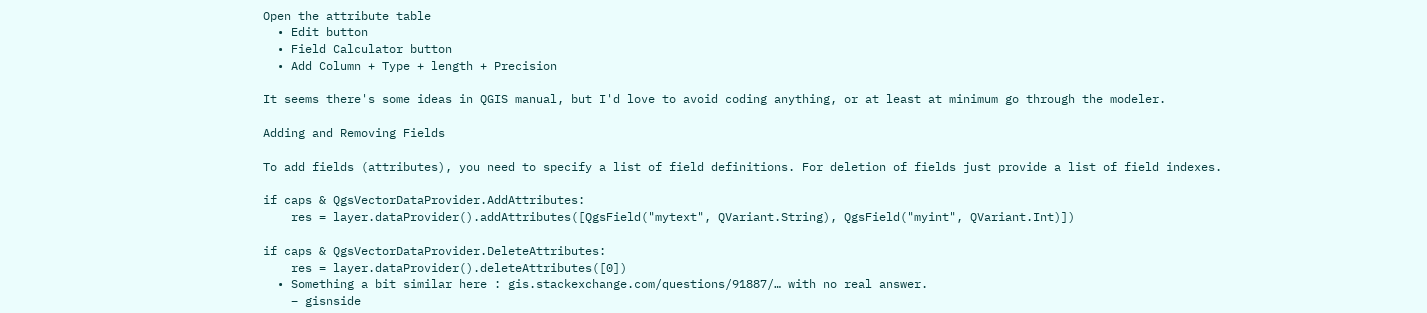Open the attribute table
  • Edit button
  • Field Calculator button
  • Add Column + Type + length + Precision

It seems there's some ideas in QGIS manual, but I'd love to avoid coding anything, or at least at minimum go through the modeler.

Adding and Removing Fields

To add fields (attributes), you need to specify a list of field definitions. For deletion of fields just provide a list of field indexes.

if caps & QgsVectorDataProvider.AddAttributes:
    res = layer.dataProvider().addAttributes([QgsField("mytext", QVariant.String), QgsField("myint", QVariant.Int)])

if caps & QgsVectorDataProvider.DeleteAttributes:
    res = layer.dataProvider().deleteAttributes([0])
  • Something a bit similar here : gis.stackexchange.com/questions/91887/… with no real answer.
    – gisnside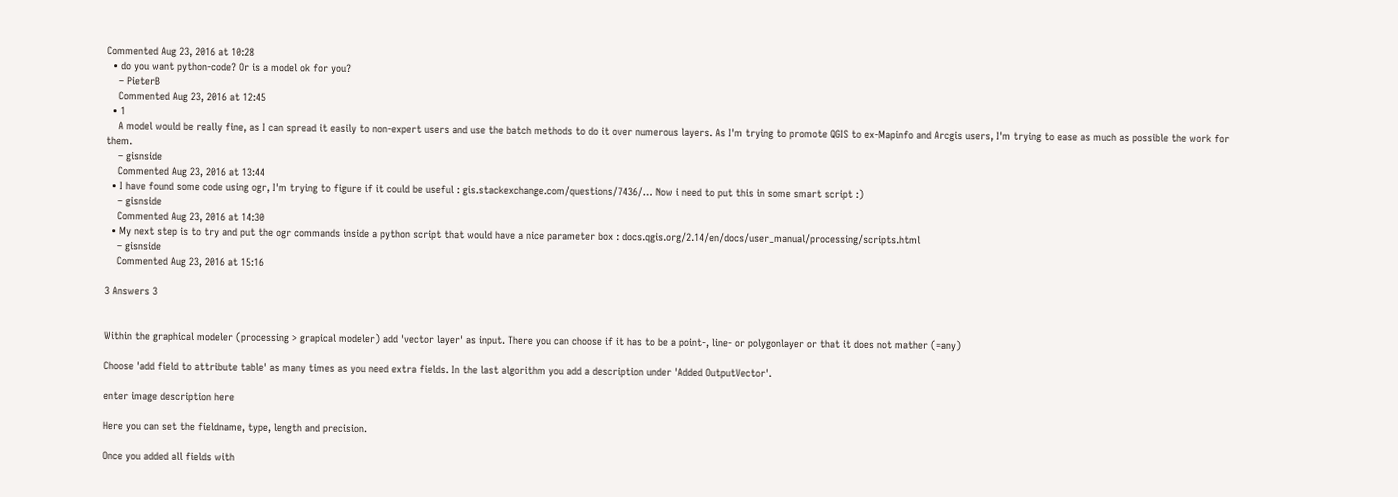Commented Aug 23, 2016 at 10:28
  • do you want python-code? Or is a model ok for you?
    – PieterB
    Commented Aug 23, 2016 at 12:45
  • 1
    A model would be really fine, as I can spread it easily to non-expert users and use the batch methods to do it over numerous layers. As I'm trying to promote QGIS to ex-Mapinfo and Arcgis users, I'm trying to ease as much as possible the work for them.
    – gisnside
    Commented Aug 23, 2016 at 13:44
  • I have found some code using ogr, I'm trying to figure if it could be useful : gis.stackexchange.com/questions/7436/… Now i need to put this in some smart script :)
    – gisnside
    Commented Aug 23, 2016 at 14:30
  • My next step is to try and put the ogr commands inside a python script that would have a nice parameter box : docs.qgis.org/2.14/en/docs/user_manual/processing/scripts.html
    – gisnside
    Commented Aug 23, 2016 at 15:16

3 Answers 3


Within the graphical modeler (processing > grapical modeler) add 'vector layer' as input. There you can choose if it has to be a point-, line- or polygonlayer or that it does not mather (=any)

Choose 'add field to attribute table' as many times as you need extra fields. In the last algorithm you add a description under 'Added OutputVector'.

enter image description here

Here you can set the fieldname, type, length and precision.

Once you added all fields with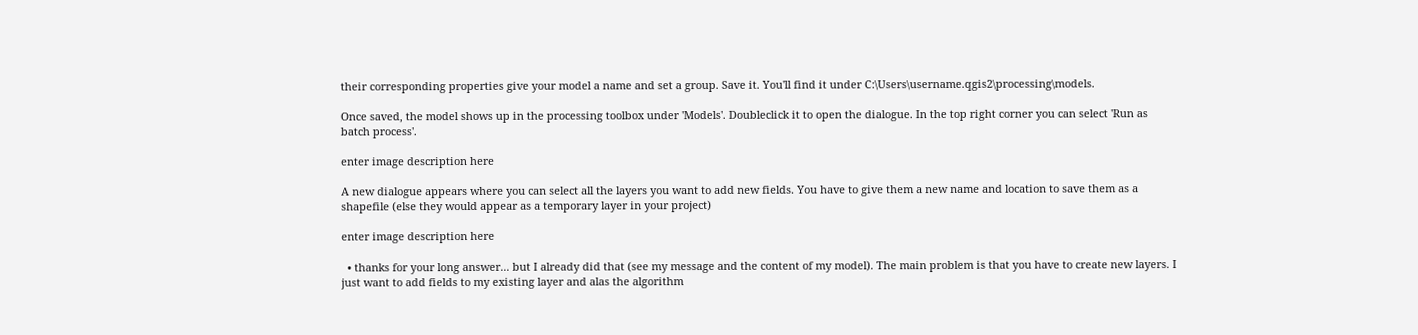their corresponding properties give your model a name and set a group. Save it. You'll find it under C:\Users\username.qgis2\processing\models.

Once saved, the model shows up in the processing toolbox under 'Models'. Doubleclick it to open the dialogue. In the top right corner you can select 'Run as batch process'.

enter image description here

A new dialogue appears where you can select all the layers you want to add new fields. You have to give them a new name and location to save them as a shapefile (else they would appear as a temporary layer in your project)

enter image description here

  • thanks for your long answer... but I already did that (see my message and the content of my model). The main problem is that you have to create new layers. I just want to add fields to my existing layer and alas the algorithm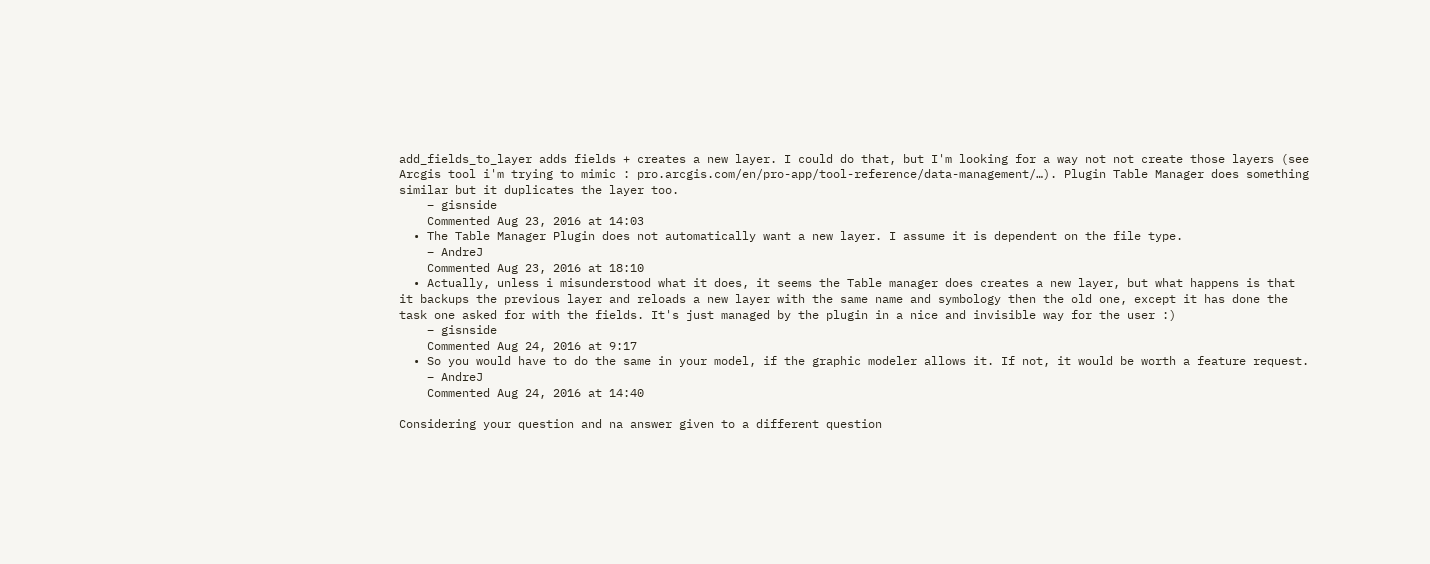add_fields_to_layer adds fields + creates a new layer. I could do that, but I'm looking for a way not not create those layers (see Arcgis tool i'm trying to mimic : pro.arcgis.com/en/pro-app/tool-reference/data-management/…). Plugin Table Manager does something similar but it duplicates the layer too.
    – gisnside
    Commented Aug 23, 2016 at 14:03
  • The Table Manager Plugin does not automatically want a new layer. I assume it is dependent on the file type.
    – AndreJ
    Commented Aug 23, 2016 at 18:10
  • Actually, unless i misunderstood what it does, it seems the Table manager does creates a new layer, but what happens is that it backups the previous layer and reloads a new layer with the same name and symbology then the old one, except it has done the task one asked for with the fields. It's just managed by the plugin in a nice and invisible way for the user :)
    – gisnside
    Commented Aug 24, 2016 at 9:17
  • So you would have to do the same in your model, if the graphic modeler allows it. If not, it would be worth a feature request.
    – AndreJ
    Commented Aug 24, 2016 at 14:40

Considering your question and na answer given to a different question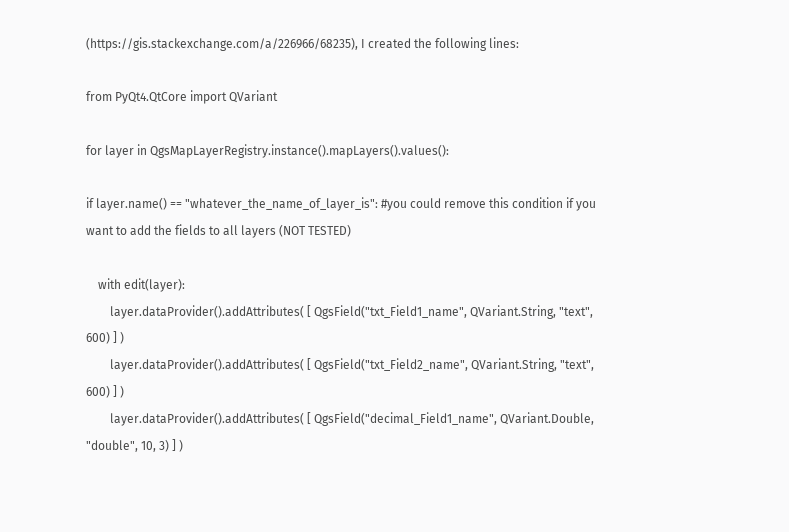(https://gis.stackexchange.com/a/226966/68235), I created the following lines:

from PyQt4.QtCore import QVariant

for layer in QgsMapLayerRegistry.instance().mapLayers().values():

if layer.name() == "whatever_the_name_of_layer_is": #you could remove this condition if you want to add the fields to all layers (NOT TESTED)

    with edit(layer):
        layer.dataProvider().addAttributes( [ QgsField("txt_Field1_name", QVariant.String, "text", 600) ] )
        layer.dataProvider().addAttributes( [ QgsField("txt_Field2_name", QVariant.String, "text", 600) ] )
        layer.dataProvider().addAttributes( [ QgsField("decimal_Field1_name", QVariant.Double, "double", 10, 3) ] )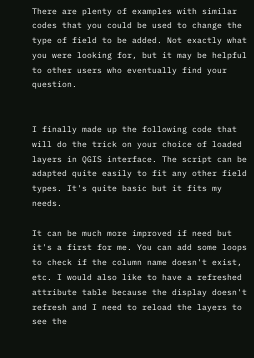There are plenty of examples with similar codes that you could be used to change the type of field to be added. Not exactly what you were looking for, but it may be helpful to other users who eventually find your question.


I finally made up the following code that will do the trick on your choice of loaded layers in QGIS interface. The script can be adapted quite easily to fit any other field types. It's quite basic but it fits my needs.

It can be much more improved if need but it's a first for me. You can add some loops to check if the column name doesn't exist, etc. I would also like to have a refreshed attribute table because the display doesn't refresh and I need to reload the layers to see the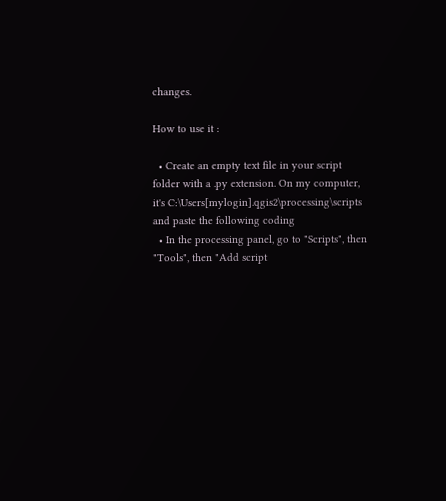changes.

How to use it :

  • Create an empty text file in your script folder with a .py extension. On my computer, it's C:\Users[mylogin].qgis2\processing\scripts and paste the following coding
  • In the processing panel, go to "Scripts", then "Tools", then "Add script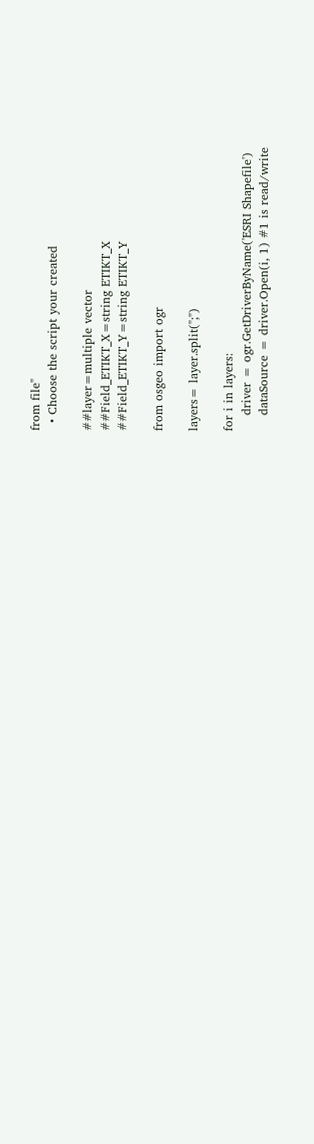from file"
  • Choose the script your created

##layer=multiple vector
##Field_ETIKT_X=string ETIKT_X
##Field_ETIKT_Y=string ETIKT_Y

from osgeo import ogr

layers= layer.split(";")

for i in layers:
    driver = ogr.GetDriverByName('ESRI Shapefile')
    dataSource = driver.Open(i, 1) #1 is read/write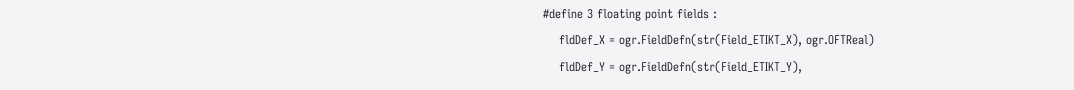#define 3 floating point fields :
    fldDef_X = ogr.FieldDefn(str(Field_ETIKT_X), ogr.OFTReal)
    fldDef_Y = ogr.FieldDefn(str(Field_ETIKT_Y),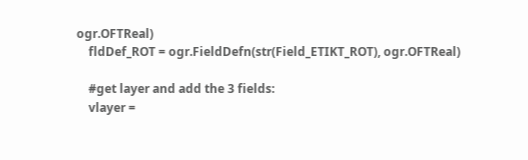ogr.OFTReal)
    fldDef_ROT = ogr.FieldDefn(str(Field_ETIKT_ROT), ogr.OFTReal)

    #get layer and add the 3 fields:
    vlayer =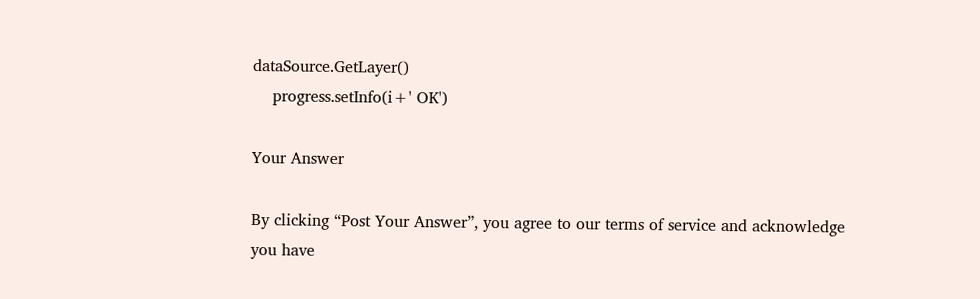dataSource.GetLayer()
    progress.setInfo(i+' OK')

Your Answer

By clicking “Post Your Answer”, you agree to our terms of service and acknowledge you have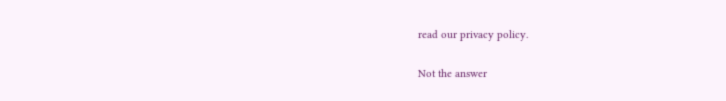read our privacy policy.

Not the answer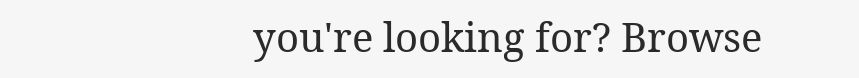you're looking for? Browse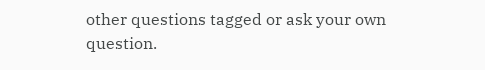other questions tagged or ask your own question.